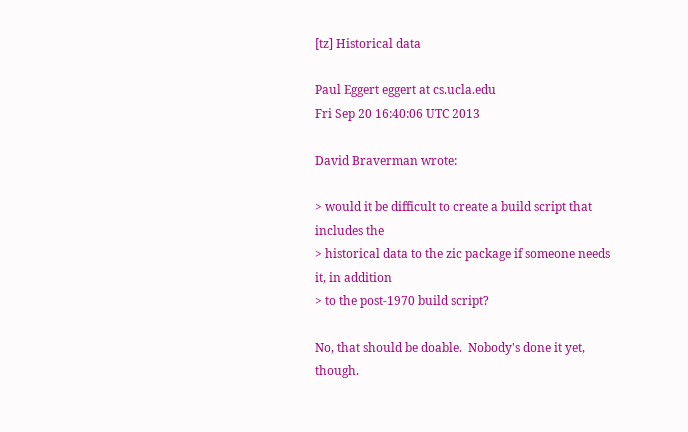[tz] Historical data

Paul Eggert eggert at cs.ucla.edu
Fri Sep 20 16:40:06 UTC 2013

David Braverman wrote:

> would it be difficult to create a build script that includes the
> historical data to the zic package if someone needs it, in addition
> to the post-1970 build script?

No, that should be doable.  Nobody's done it yet, though.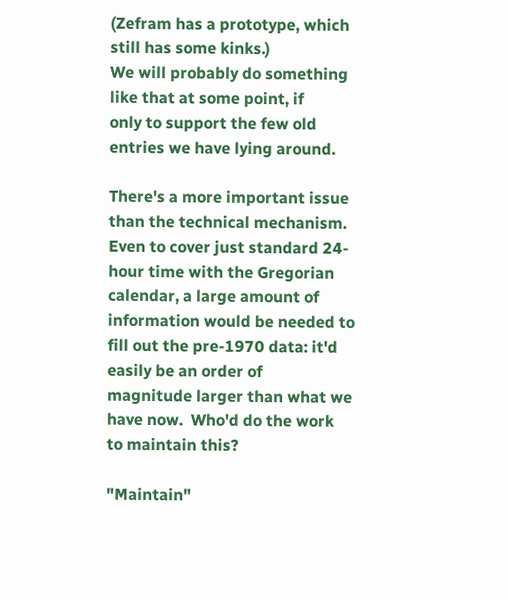(Zefram has a prototype, which still has some kinks.)
We will probably do something like that at some point, if
only to support the few old entries we have lying around.

There's a more important issue than the technical mechanism.
Even to cover just standard 24-hour time with the Gregorian
calendar, a large amount of information would be needed to
fill out the pre-1970 data: it'd easily be an order of
magnitude larger than what we have now.  Who'd do the work
to maintain this?

"Maintain"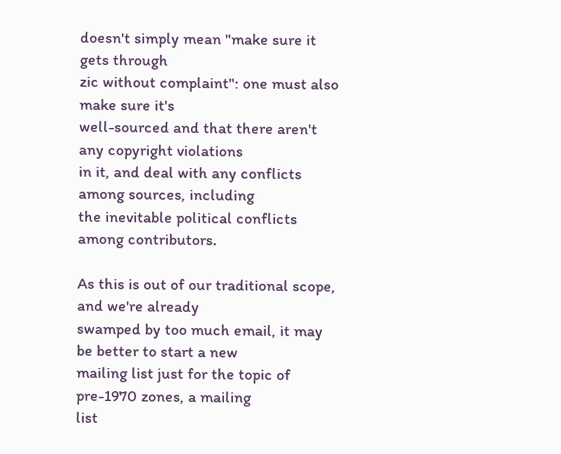doesn't simply mean "make sure it gets through
zic without complaint": one must also make sure it's
well-sourced and that there aren't any copyright violations
in it, and deal with any conflicts among sources, including
the inevitable political conflicts among contributors.

As this is out of our traditional scope, and we're already
swamped by too much email, it may be better to start a new
mailing list just for the topic of pre-1970 zones, a mailing
list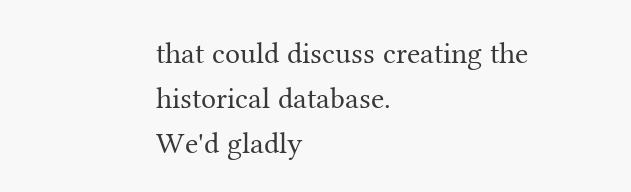that could discuss creating the historical database.
We'd gladly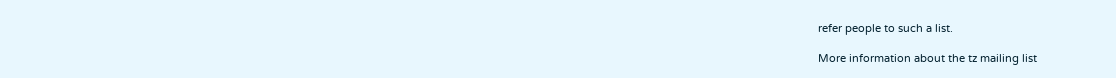refer people to such a list.

More information about the tz mailing list